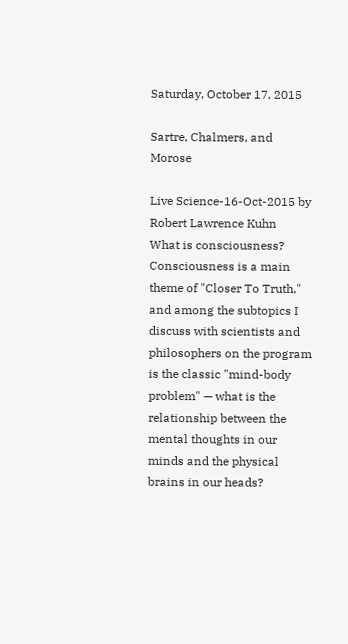Saturday, October 17, 2015

Sartre, Chalmers, and Morose

Live Science-16-Oct-2015 by Robert Lawrence Kuhn
What is consciousness?
Consciousness is a main theme of "Closer To Truth," and among the subtopics I discuss with scientists and philosophers on the program is the classic "mind-body problem" — what is the relationship between the mental thoughts in our minds and the physical brains in our heads?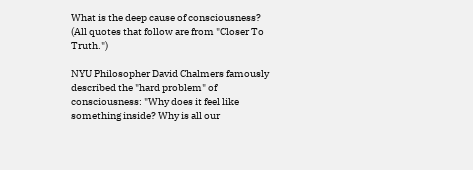What is the deep cause of consciousness? (All quotes that follow are from "Closer To Truth.")

NYU Philosopher David Chalmers famously described the "hard problem" of consciousness: "Why does it feel like something inside? Why is all our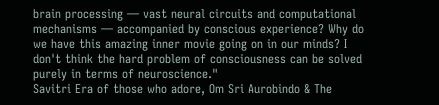brain processing — vast neural circuits and computational mechanisms — accompanied by conscious experience? Why do we have this amazing inner movie going on in our minds? I don't think the hard problem of consciousness can be solved purely in terms of neuroscience."
Savitri Era of those who adore, Om Sri Aurobindo & The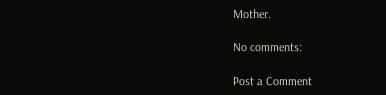Mother.

No comments:

Post a Comment